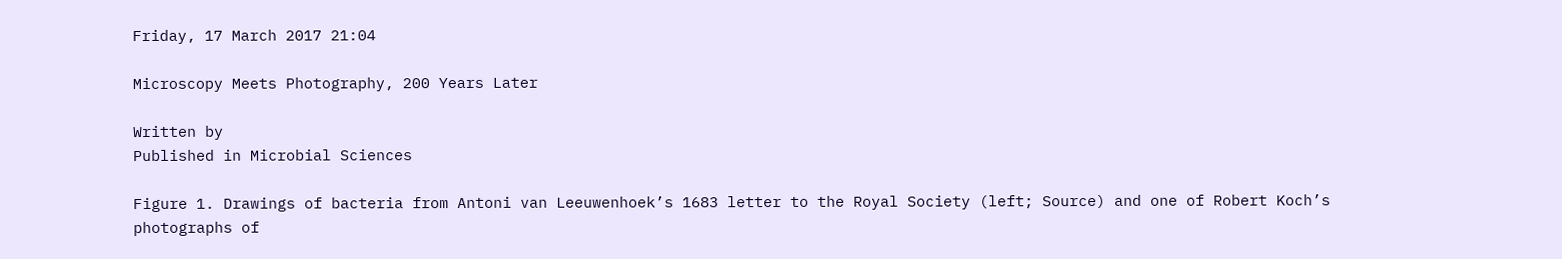Friday, 17 March 2017 21:04

Microscopy Meets Photography, 200 Years Later

Written by
Published in Microbial Sciences

Figure 1. Drawings of bacteria from Antoni van Leeuwenhoek’s 1683 letter to the Royal Society (left; Source) and one of Robert Koch’s photographs of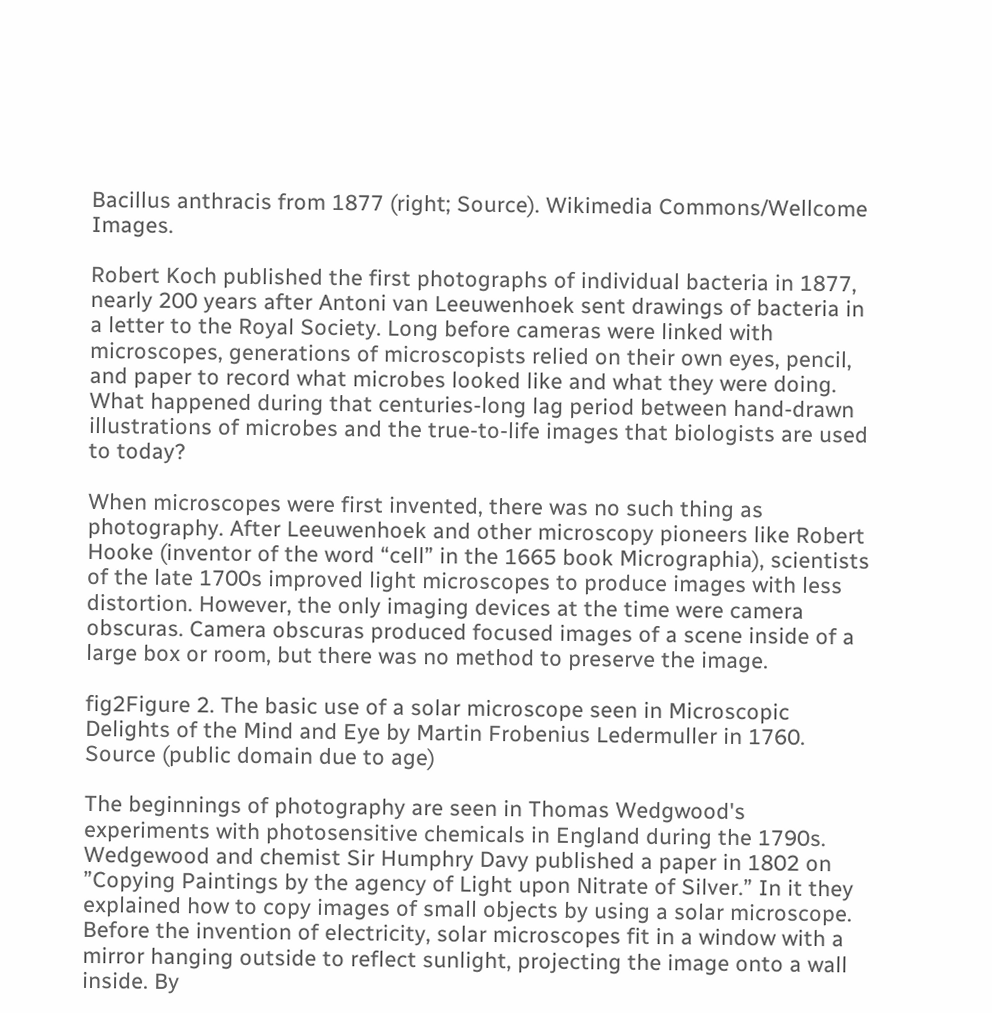Bacillus anthracis from 1877 (right; Source). Wikimedia Commons/Wellcome Images.

Robert Koch published the first photographs of individual bacteria in 1877, nearly 200 years after Antoni van Leeuwenhoek sent drawings of bacteria in a letter to the Royal Society. Long before cameras were linked with microscopes, generations of microscopists relied on their own eyes, pencil, and paper to record what microbes looked like and what they were doing. What happened during that centuries-long lag period between hand-drawn illustrations of microbes and the true-to-life images that biologists are used to today?

When microscopes were first invented, there was no such thing as photography. After Leeuwenhoek and other microscopy pioneers like Robert Hooke (inventor of the word “cell” in the 1665 book Micrographia), scientists of the late 1700s improved light microscopes to produce images with less distortion. However, the only imaging devices at the time were camera obscuras. Camera obscuras produced focused images of a scene inside of a large box or room, but there was no method to preserve the image.

fig2Figure 2. The basic use of a solar microscope seen in Microscopic Delights of the Mind and Eye by Martin Frobenius Ledermuller in 1760. Source (public domain due to age)

The beginnings of photography are seen in Thomas Wedgwood's experiments with photosensitive chemicals in England during the 1790s. Wedgewood and chemist Sir Humphry Davy published a paper in 1802 on ”Copying Paintings by the agency of Light upon Nitrate of Silver.” In it they explained how to copy images of small objects by using a solar microscope. Before the invention of electricity, solar microscopes fit in a window with a mirror hanging outside to reflect sunlight, projecting the image onto a wall inside. By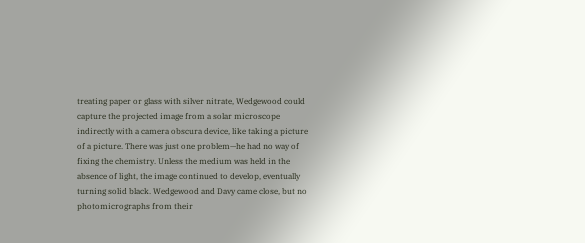treating paper or glass with silver nitrate, Wedgewood could capture the projected image from a solar microscope indirectly with a camera obscura device, like taking a picture of a picture. There was just one problem—he had no way of fixing the chemistry. Unless the medium was held in the absence of light, the image continued to develop, eventually turning solid black. Wedgewood and Davy came close, but no photomicrographs from their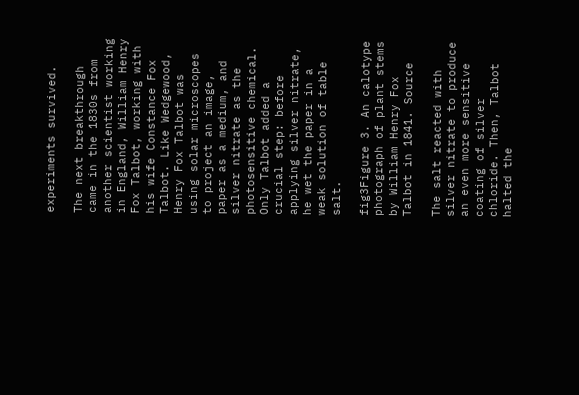experiments survived.

The next breakthrough came in the 1830s from another scientist working in England, William Henry Fox Talbot, working with his wife Constance Fox Talbot. Like Wedgewood, Henry Fox Talbot was using solar microscopes to project an image, paper as a medium, and silver nitrate as the photosensitive chemical. Only Talbot added a crucial step: before applying silver nitrate, he wet the paper in a weak solution of table salt.

fig3Figure 3. An calotype photograph of plant stems by William Henry Fox Talbot in 1841. Source

The salt reacted with silver nitrate to produce an even more sensitive coating of silver chloride. Then, Talbot halted the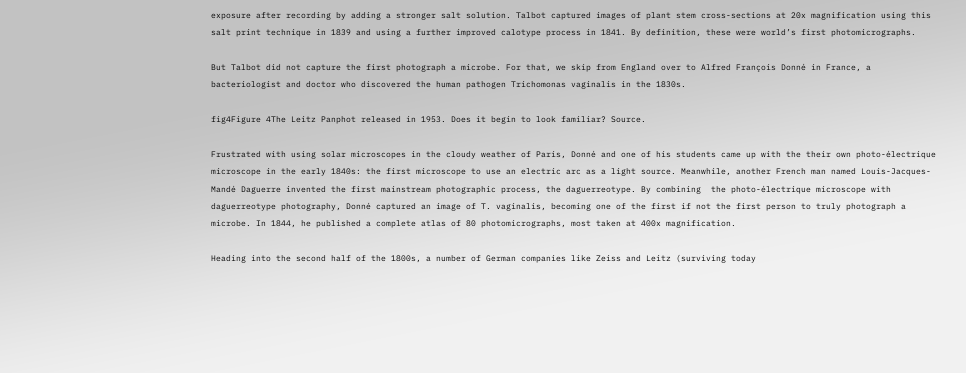exposure after recording by adding a stronger salt solution. Talbot captured images of plant stem cross-sections at 20x magnification using this salt print technique in 1839 and using a further improved calotype process in 1841. By definition, these were world’s first photomicrographs.

But Talbot did not capture the first photograph a microbe. For that, we skip from England over to Alfred François Donné in France, a bacteriologist and doctor who discovered the human pathogen Trichomonas vaginalis in the 1830s.

fig4Figure 4The Leitz Panphot released in 1953. Does it begin to look familiar? Source.

Frustrated with using solar microscopes in the cloudy weather of Paris, Donné and one of his students came up with the their own photo-électrique microscope in the early 1840s: the first microscope to use an electric arc as a light source. Meanwhile, another French man named Louis-Jacques-Mandé Daguerre invented the first mainstream photographic process, the daguerreotype. By combining  the photo-électrique microscope with daguerreotype photography, Donné captured an image of T. vaginalis, becoming one of the first if not the first person to truly photograph a microbe. In 1844, he published a complete atlas of 80 photomicrographs, most taken at 400x magnification.

Heading into the second half of the 1800s, a number of German companies like Zeiss and Leitz (surviving today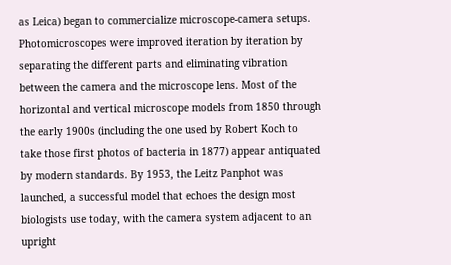as Leica) began to commercialize microscope-camera setups. Photomicroscopes were improved iteration by iteration by separating the different parts and eliminating vibration between the camera and the microscope lens. Most of the horizontal and vertical microscope models from 1850 through the early 1900s (including the one used by Robert Koch to take those first photos of bacteria in 1877) appear antiquated by modern standards. By 1953, the Leitz Panphot was launched, a successful model that echoes the design most biologists use today, with the camera system adjacent to an upright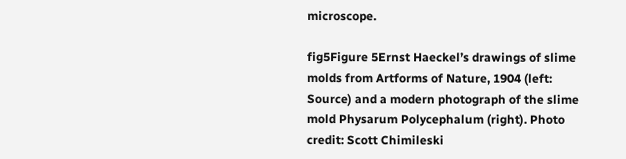microscope.

fig5Figure 5Ernst Haeckel’s drawings of slime molds from Artforms of Nature, 1904 (left: Source) and a modern photograph of the slime mold Physarum Polycephalum (right). Photo credit: Scott Chimileski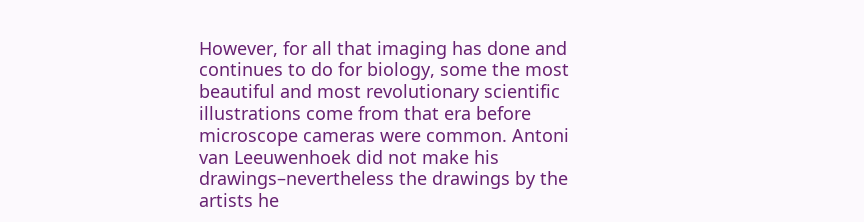However, for all that imaging has done and continues to do for biology, some the most beautiful and most revolutionary scientific illustrations come from that era before microscope cameras were common. Antoni van Leeuwenhoek did not make his drawings–nevertheless the drawings by the artists he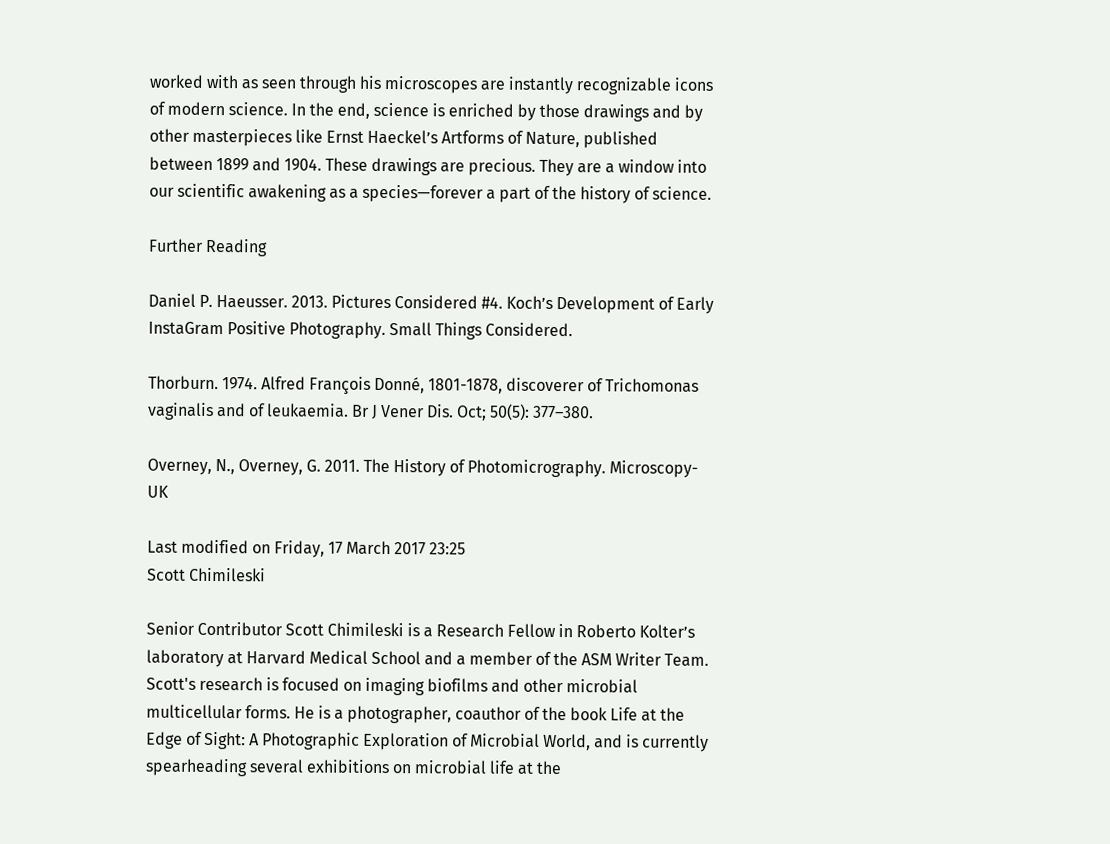worked with as seen through his microscopes are instantly recognizable icons of modern science. In the end, science is enriched by those drawings and by other masterpieces like Ernst Haeckel’s Artforms of Nature, published between 1899 and 1904. These drawings are precious. They are a window into our scientific awakening as a species—forever a part of the history of science.

Further Reading

Daniel P. Haeusser. 2013. Pictures Considered #4. Koch’s Development of Early InstaGram Positive Photography. Small Things Considered.

Thorburn. 1974. Alfred François Donné, 1801-1878, discoverer of Trichomonas vaginalis and of leukaemia. Br J Vener Dis. Oct; 50(5): 377–380.

Overney, N., Overney, G. 2011. The History of Photomicrography. Microscopy-UK

Last modified on Friday, 17 March 2017 23:25
Scott Chimileski

Senior Contributor Scott Chimileski is a Research Fellow in Roberto Kolter’s laboratory at Harvard Medical School and a member of the ASM Writer Team. Scott's research is focused on imaging biofilms and other microbial multicellular forms. He is a photographer, coauthor of the book Life at the Edge of Sight: A Photographic Exploration of Microbial World, and is currently spearheading several exhibitions on microbial life at the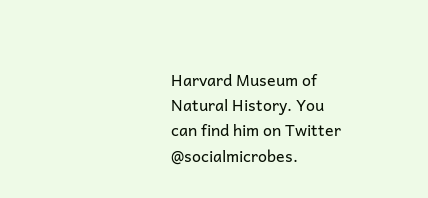Harvard Museum of Natural History. You can find him on Twitter @socialmicrobes.